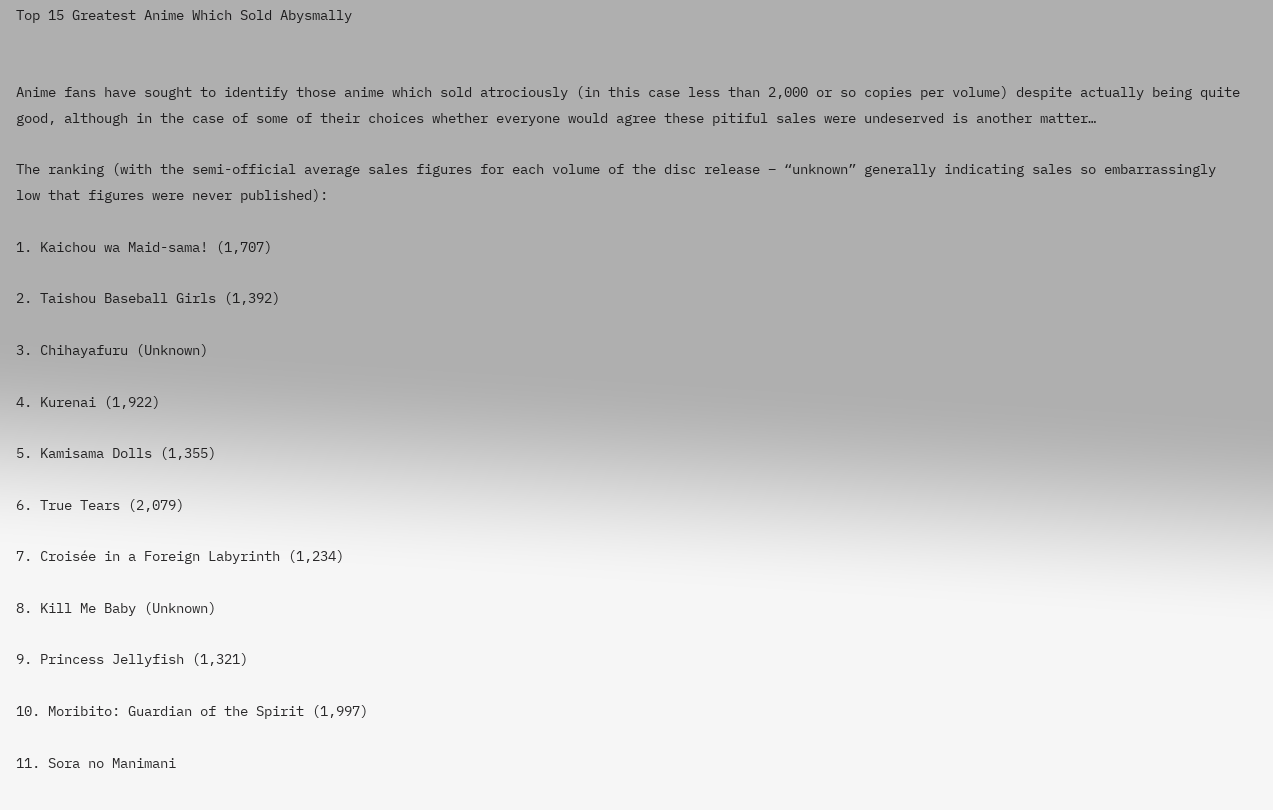Top 15 Greatest Anime Which Sold Abysmally


Anime fans have sought to identify those anime which sold atrociously (in this case less than 2,000 or so copies per volume) despite actually being quite good, although in the case of some of their choices whether everyone would agree these pitiful sales were undeserved is another matter…

The ranking (with the semi-official average sales figures for each volume of the disc release – “unknown” generally indicating sales so embarrassingly low that figures were never published):

1. Kaichou wa Maid-sama! (1,707)

2. Taishou Baseball Girls (1,392)

3. Chihayafuru (Unknown)

4. Kurenai (1,922)

5. Kamisama Dolls (1,355)

6. True Tears (2,079)

7. Croisée in a Foreign Labyrinth (1,234)

8. Kill Me Baby (Unknown)

9. Princess Jellyfish (1,321)

10. Moribito: Guardian of the Spirit (1,997)

11. Sora no Manimani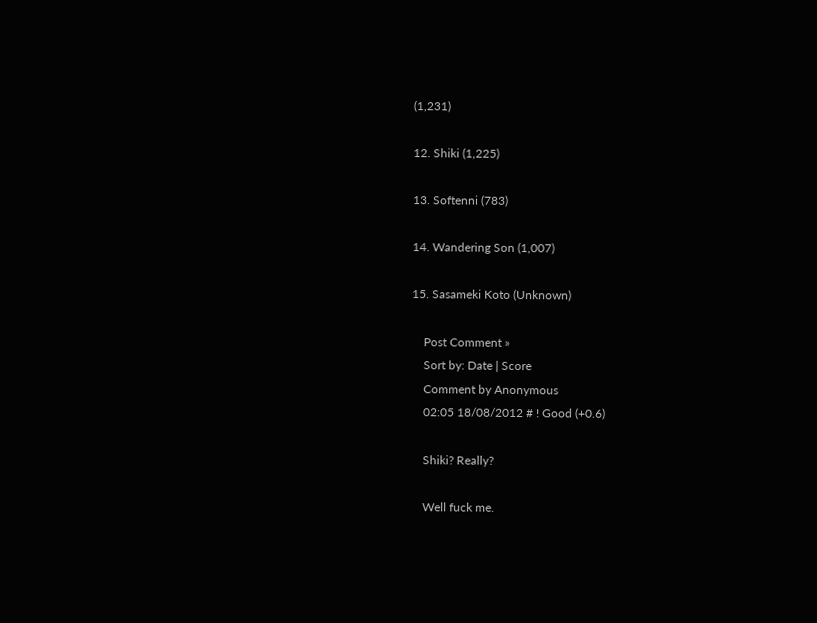(1,231)

12. Shiki (1,225)

13. Softenni (783)

14. Wandering Son (1,007)

15. Sasameki Koto (Unknown)

    Post Comment »
    Sort by: Date | Score
    Comment by Anonymous
    02:05 18/08/2012 # ! Good (+0.6)

    Shiki? Really?

    Well fuck me.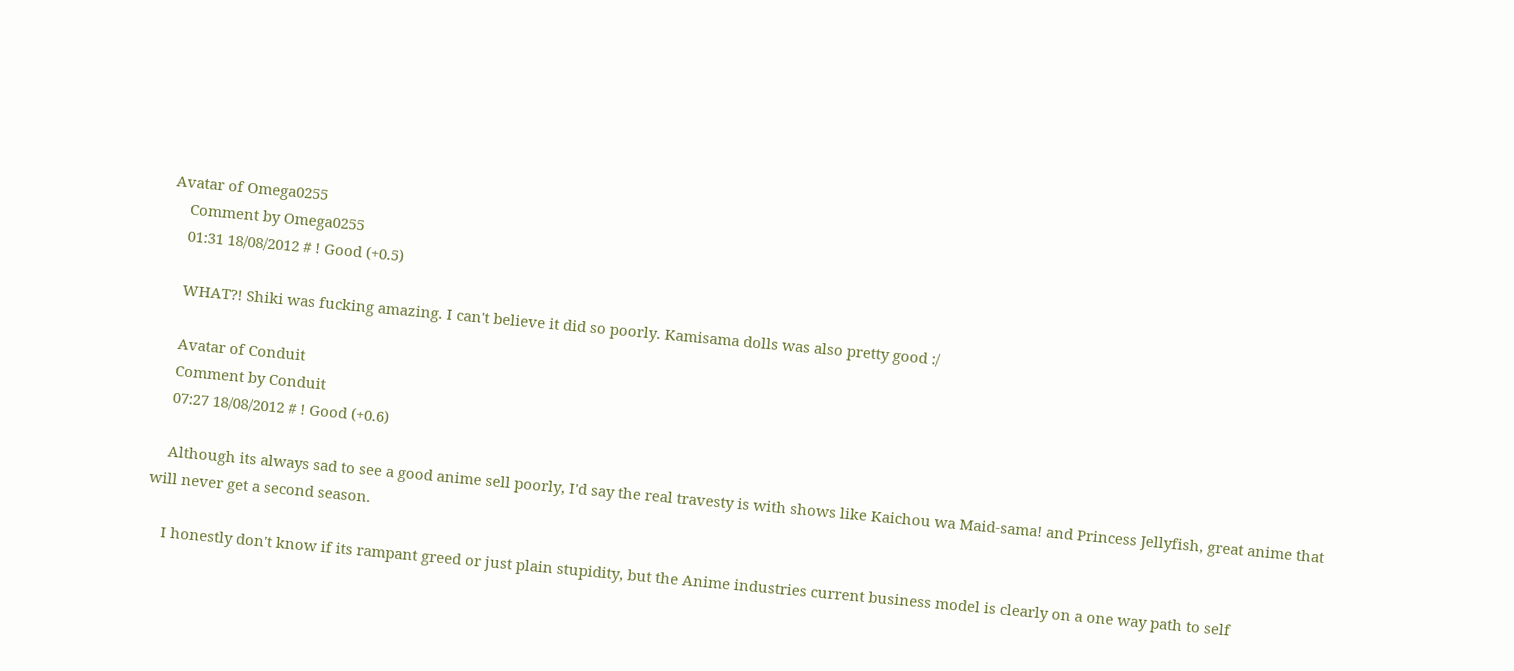Avatar of Omega0255
    Comment by Omega0255
    01:31 18/08/2012 # ! Good (+0.5)

    WHAT?! Shiki was fucking amazing. I can't believe it did so poorly. Kamisama dolls was also pretty good :/

    Avatar of Conduit
    Comment by Conduit
    07:27 18/08/2012 # ! Good (+0.6)

    Although its always sad to see a good anime sell poorly, I'd say the real travesty is with shows like Kaichou wa Maid-sama! and Princess Jellyfish, great anime that will never get a second season.

    I honestly don't know if its rampant greed or just plain stupidity, but the Anime industries current business model is clearly on a one way path to self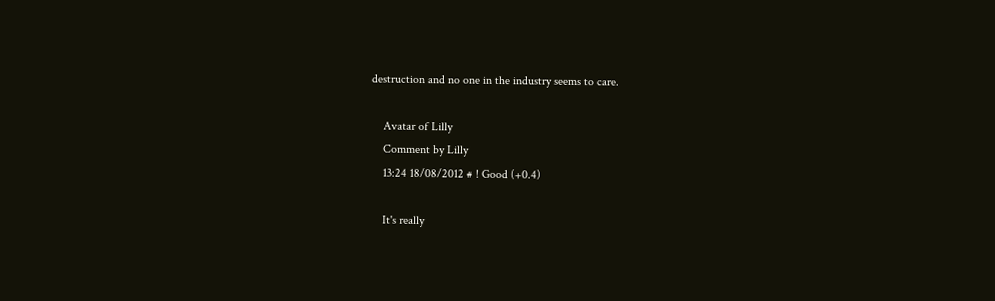destruction and no one in the industry seems to care.

    Avatar of Lilly
    Comment by Lilly
    13:24 18/08/2012 # ! Good (+0.4)

    It's really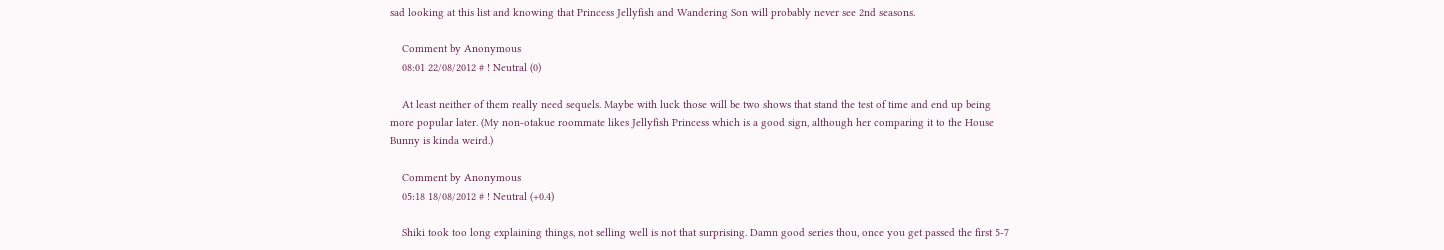sad looking at this list and knowing that Princess Jellyfish and Wandering Son will probably never see 2nd seasons.

    Comment by Anonymous
    08:01 22/08/2012 # ! Neutral (0)

    At least neither of them really need sequels. Maybe with luck those will be two shows that stand the test of time and end up being more popular later. (My non-otakue roommate likes Jellyfish Princess which is a good sign, although her comparing it to the House Bunny is kinda weird.)

    Comment by Anonymous
    05:18 18/08/2012 # ! Neutral (+0.4)

    Shiki took too long explaining things, not selling well is not that surprising. Damn good series thou, once you get passed the first 5-7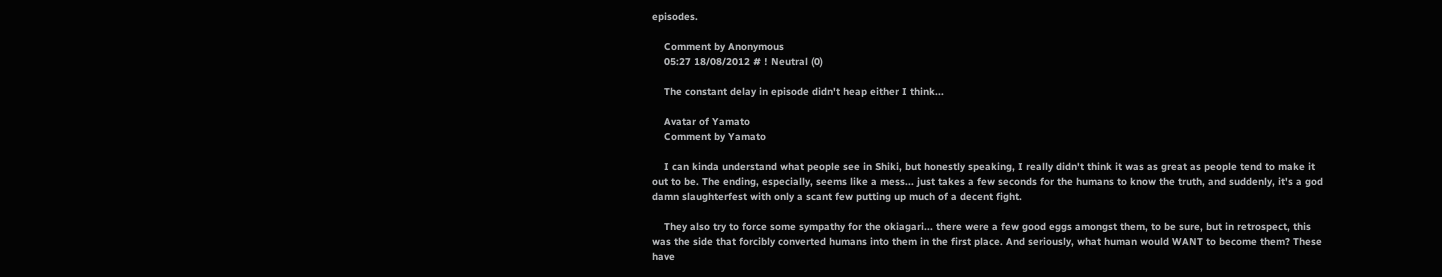episodes.

    Comment by Anonymous
    05:27 18/08/2012 # ! Neutral (0)

    The constant delay in episode didn't heap either I think...

    Avatar of Yamato
    Comment by Yamato

    I can kinda understand what people see in Shiki, but honestly speaking, I really didn't think it was as great as people tend to make it out to be. The ending, especially, seems like a mess... just takes a few seconds for the humans to know the truth, and suddenly, it's a god damn slaughterfest with only a scant few putting up much of a decent fight.

    They also try to force some sympathy for the okiagari... there were a few good eggs amongst them, to be sure, but in retrospect, this was the side that forcibly converted humans into them in the first place. And seriously, what human would WANT to become them? These have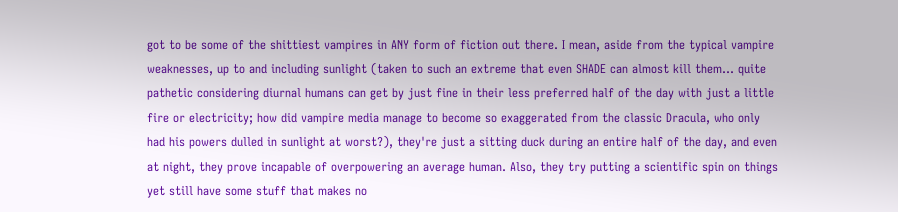got to be some of the shittiest vampires in ANY form of fiction out there. I mean, aside from the typical vampire weaknesses, up to and including sunlight (taken to such an extreme that even SHADE can almost kill them... quite pathetic considering diurnal humans can get by just fine in their less preferred half of the day with just a little fire or electricity; how did vampire media manage to become so exaggerated from the classic Dracula, who only had his powers dulled in sunlight at worst?), they're just a sitting duck during an entire half of the day, and even at night, they prove incapable of overpowering an average human. Also, they try putting a scientific spin on things yet still have some stuff that makes no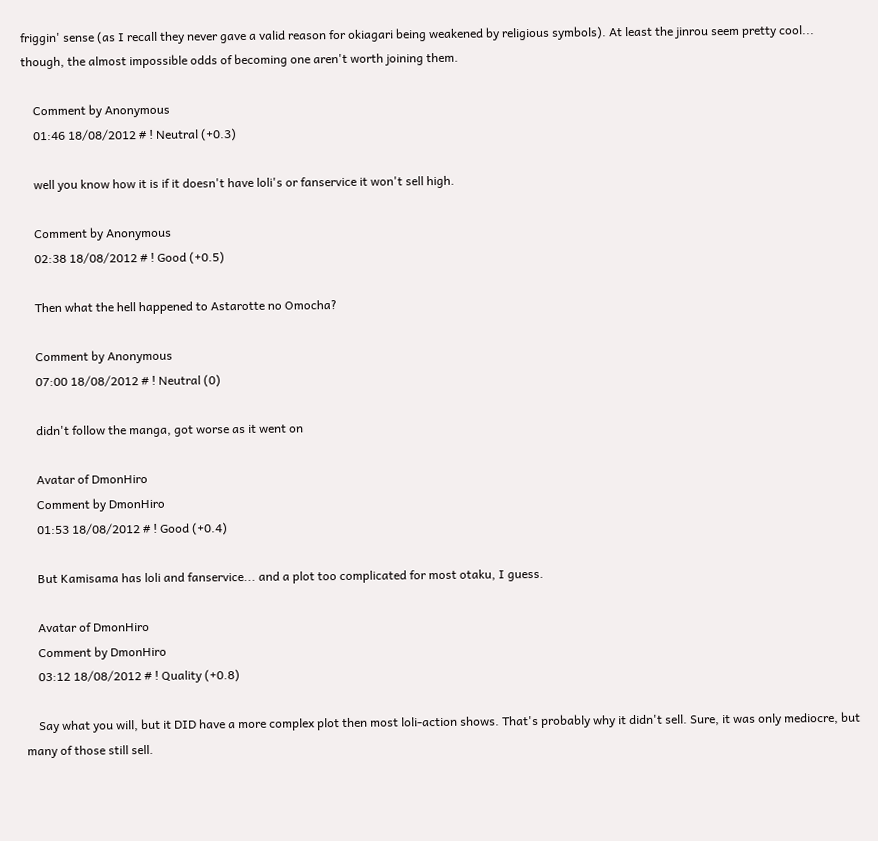friggin' sense (as I recall they never gave a valid reason for okiagari being weakened by religious symbols). At least the jinrou seem pretty cool... though, the almost impossible odds of becoming one aren't worth joining them.

    Comment by Anonymous
    01:46 18/08/2012 # ! Neutral (+0.3)

    well you know how it is if it doesn't have loli's or fanservice it won't sell high.

    Comment by Anonymous
    02:38 18/08/2012 # ! Good (+0.5)

    Then what the hell happened to Astarotte no Omocha?

    Comment by Anonymous
    07:00 18/08/2012 # ! Neutral (0)

    didn't follow the manga, got worse as it went on

    Avatar of DmonHiro
    Comment by DmonHiro
    01:53 18/08/2012 # ! Good (+0.4)

    But Kamisama has loli and fanservice... and a plot too complicated for most otaku, I guess.

    Avatar of DmonHiro
    Comment by DmonHiro
    03:12 18/08/2012 # ! Quality (+0.8)

    Say what you will, but it DID have a more complex plot then most loli-action shows. That's probably why it didn't sell. Sure, it was only mediocre, but many of those still sell.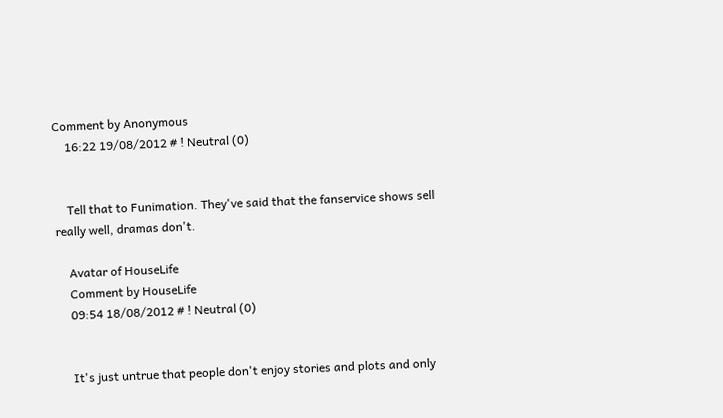Comment by Anonymous
    16:22 19/08/2012 # ! Neutral (0)


    Tell that to Funimation. They've said that the fanservice shows sell really well, dramas don't.

    Avatar of HouseLife
    Comment by HouseLife
    09:54 18/08/2012 # ! Neutral (0)


    It's just untrue that people don't enjoy stories and plots and only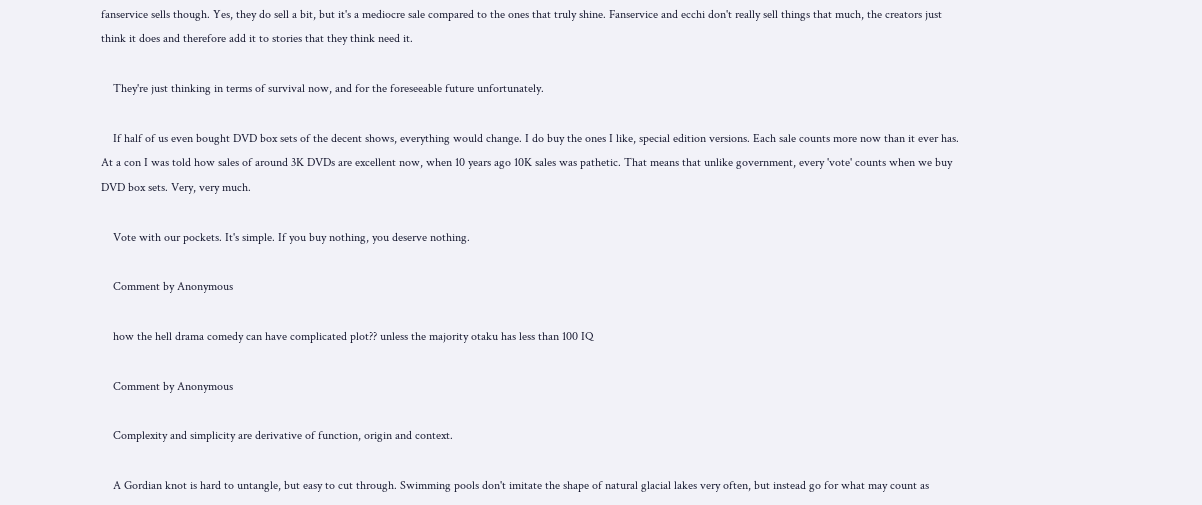fanservice sells though. Yes, they do sell a bit, but it's a mediocre sale compared to the ones that truly shine. Fanservice and ecchi don't really sell things that much, the creators just think it does and therefore add it to stories that they think need it.

    They're just thinking in terms of survival now, and for the foreseeable future unfortunately.

    If half of us even bought DVD box sets of the decent shows, everything would change. I do buy the ones I like, special edition versions. Each sale counts more now than it ever has. At a con I was told how sales of around 3K DVDs are excellent now, when 10 years ago 10K sales was pathetic. That means that unlike government, every 'vote' counts when we buy DVD box sets. Very, very much.

    Vote with our pockets. It's simple. If you buy nothing, you deserve nothing.

    Comment by Anonymous

    how the hell drama comedy can have complicated plot?? unless the majority otaku has less than 100 IQ

    Comment by Anonymous

    Complexity and simplicity are derivative of function, origin and context.

    A Gordian knot is hard to untangle, but easy to cut through. Swimming pools don't imitate the shape of natural glacial lakes very often, but instead go for what may count as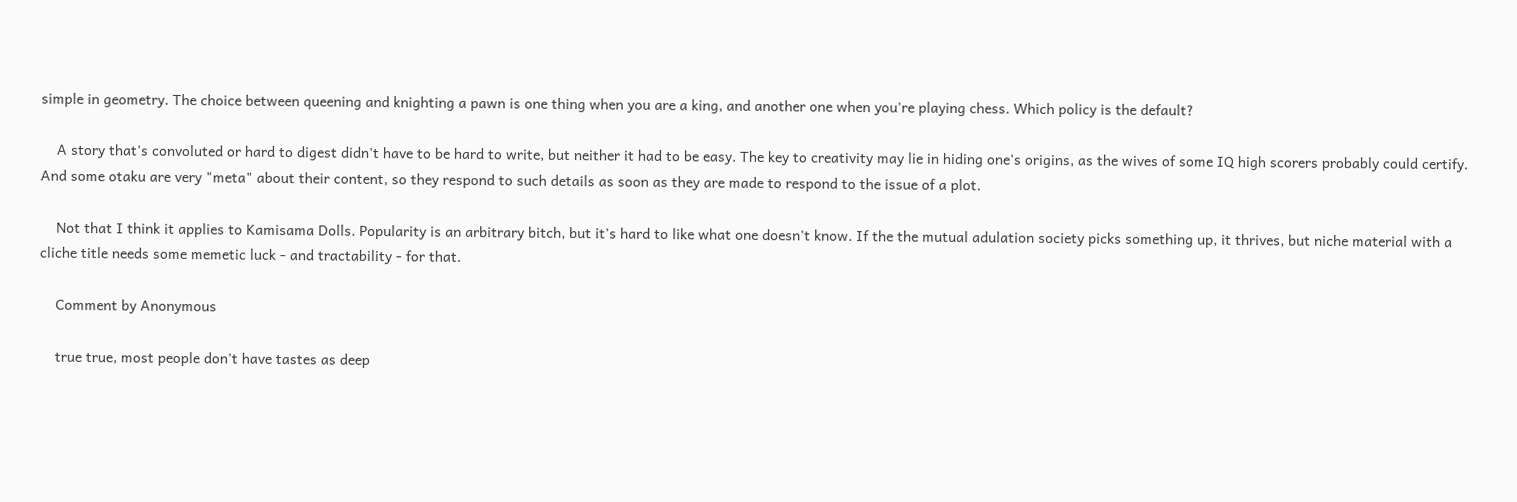simple in geometry. The choice between queening and knighting a pawn is one thing when you are a king, and another one when you're playing chess. Which policy is the default?

    A story that's convoluted or hard to digest didn't have to be hard to write, but neither it had to be easy. The key to creativity may lie in hiding one's origins, as the wives of some IQ high scorers probably could certify. And some otaku are very "meta" about their content, so they respond to such details as soon as they are made to respond to the issue of a plot.

    Not that I think it applies to Kamisama Dolls. Popularity is an arbitrary bitch, but it's hard to like what one doesn't know. If the the mutual adulation society picks something up, it thrives, but niche material with a cliche title needs some memetic luck - and tractability - for that.

    Comment by Anonymous

    true true, most people don't have tastes as deep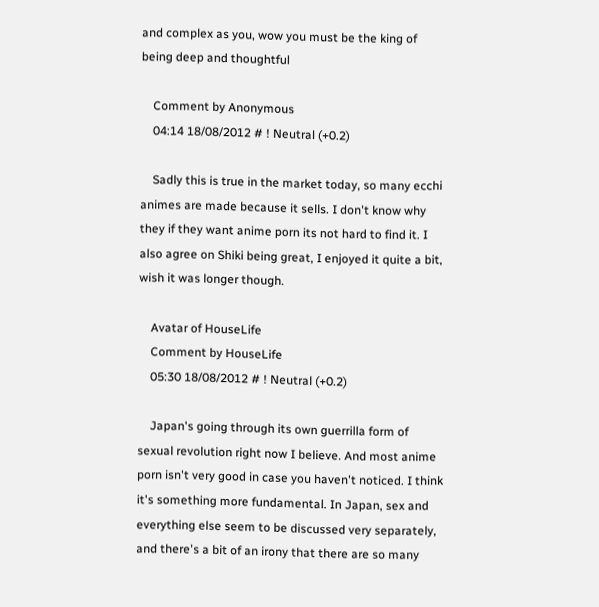and complex as you, wow you must be the king of being deep and thoughtful

    Comment by Anonymous
    04:14 18/08/2012 # ! Neutral (+0.2)

    Sadly this is true in the market today, so many ecchi animes are made because it sells. I don't know why they if they want anime porn its not hard to find it. I also agree on Shiki being great, I enjoyed it quite a bit, wish it was longer though.

    Avatar of HouseLife
    Comment by HouseLife
    05:30 18/08/2012 # ! Neutral (+0.2)

    Japan's going through its own guerrilla form of sexual revolution right now I believe. And most anime porn isn't very good in case you haven't noticed. I think it's something more fundamental. In Japan, sex and everything else seem to be discussed very separately, and there's a bit of an irony that there are so many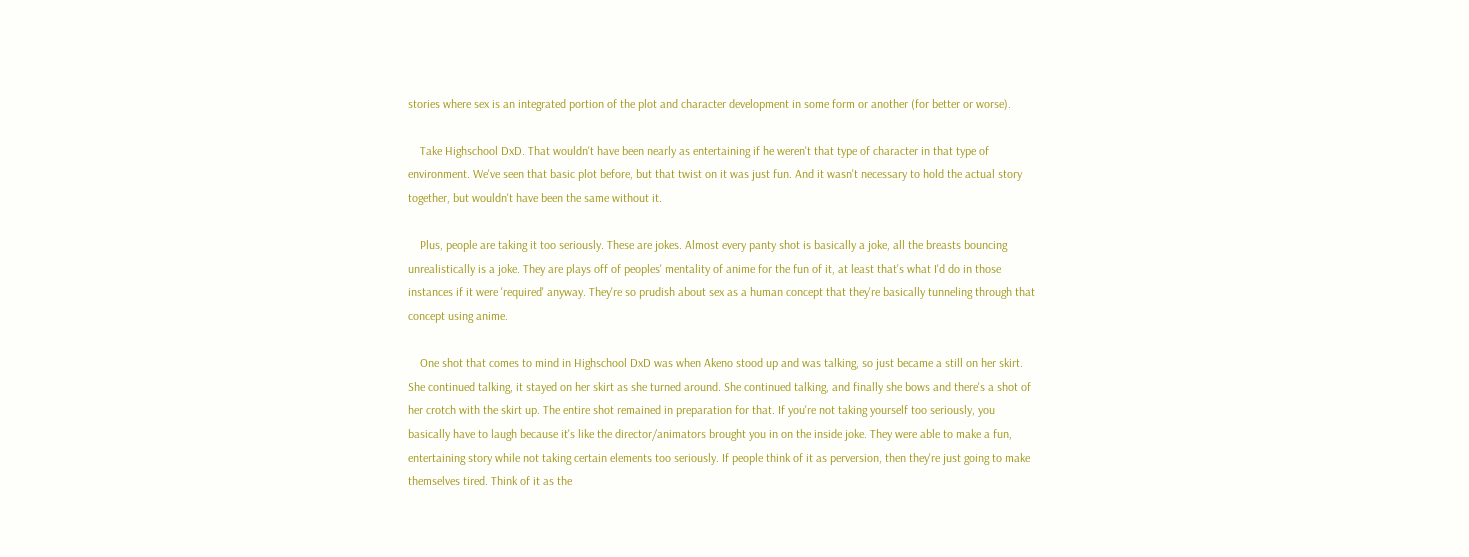stories where sex is an integrated portion of the plot and character development in some form or another (for better or worse).

    Take Highschool DxD. That wouldn't have been nearly as entertaining if he weren't that type of character in that type of environment. We've seen that basic plot before, but that twist on it was just fun. And it wasn't necessary to hold the actual story together, but wouldn't have been the same without it.

    Plus, people are taking it too seriously. These are jokes. Almost every panty shot is basically a joke, all the breasts bouncing unrealistically is a joke. They are plays off of peoples' mentality of anime for the fun of it, at least that's what I'd do in those instances if it were 'required' anyway. They're so prudish about sex as a human concept that they're basically tunneling through that concept using anime.

    One shot that comes to mind in Highschool DxD was when Akeno stood up and was talking, so just became a still on her skirt. She continued talking, it stayed on her skirt as she turned around. She continued talking, and finally she bows and there's a shot of her crotch with the skirt up. The entire shot remained in preparation for that. If you're not taking yourself too seriously, you basically have to laugh because it's like the director/animators brought you in on the inside joke. They were able to make a fun, entertaining story while not taking certain elements too seriously. If people think of it as perversion, then they're just going to make themselves tired. Think of it as the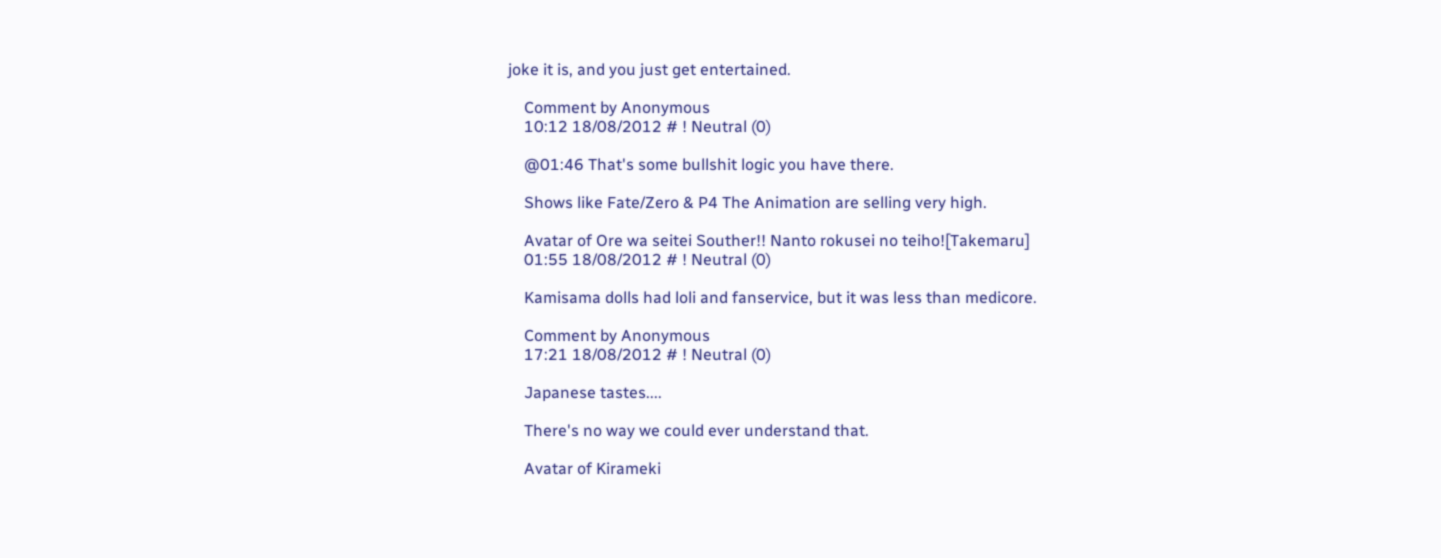joke it is, and you just get entertained.

    Comment by Anonymous
    10:12 18/08/2012 # ! Neutral (0)

    @01:46 That's some bullshit logic you have there.

    Shows like Fate/Zero & P4 The Animation are selling very high.

    Avatar of Ore wa seitei Souther!! Nanto rokusei no teiho![Takemaru]
    01:55 18/08/2012 # ! Neutral (0)

    Kamisama dolls had loli and fanservice, but it was less than medicore.

    Comment by Anonymous
    17:21 18/08/2012 # ! Neutral (0)

    Japanese tastes....

    There's no way we could ever understand that.

    Avatar of Kirameki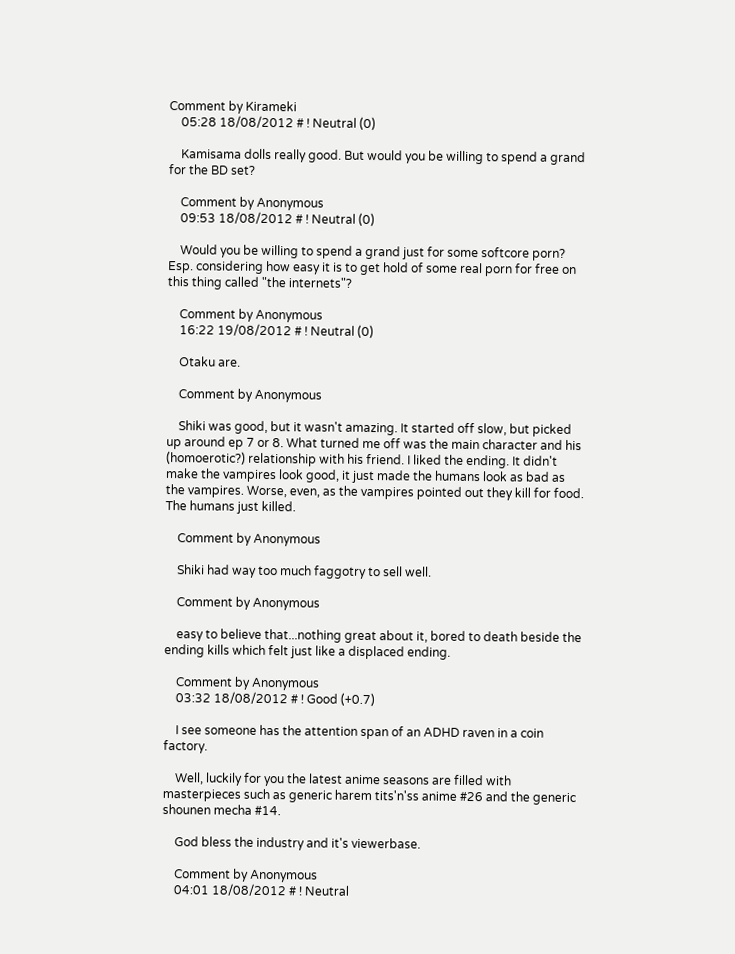Comment by Kirameki
    05:28 18/08/2012 # ! Neutral (0)

    Kamisama dolls really good. But would you be willing to spend a grand for the BD set?

    Comment by Anonymous
    09:53 18/08/2012 # ! Neutral (0)

    Would you be willing to spend a grand just for some softcore porn? Esp. considering how easy it is to get hold of some real porn for free on this thing called "the internets"?

    Comment by Anonymous
    16:22 19/08/2012 # ! Neutral (0)

    Otaku are.

    Comment by Anonymous

    Shiki was good, but it wasn't amazing. It started off slow, but picked up around ep 7 or 8. What turned me off was the main character and his (homoerotic?) relationship with his friend. I liked the ending. It didn't make the vampires look good, it just made the humans look as bad as the vampires. Worse, even, as the vampires pointed out they kill for food. The humans just killed.

    Comment by Anonymous

    Shiki had way too much faggotry to sell well.

    Comment by Anonymous

    easy to believe that...nothing great about it, bored to death beside the ending kills which felt just like a displaced ending.

    Comment by Anonymous
    03:32 18/08/2012 # ! Good (+0.7)

    I see someone has the attention span of an ADHD raven in a coin factory.

    Well, luckily for you the latest anime seasons are filled with masterpieces such as generic harem tits'n'ss anime #26 and the generic shounen mecha #14.

    God bless the industry and it's viewerbase.

    Comment by Anonymous
    04:01 18/08/2012 # ! Neutral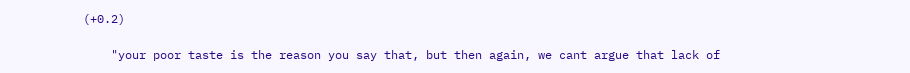(+0.2)

    "your poor taste is the reason you say that, but then again, we cant argue that lack of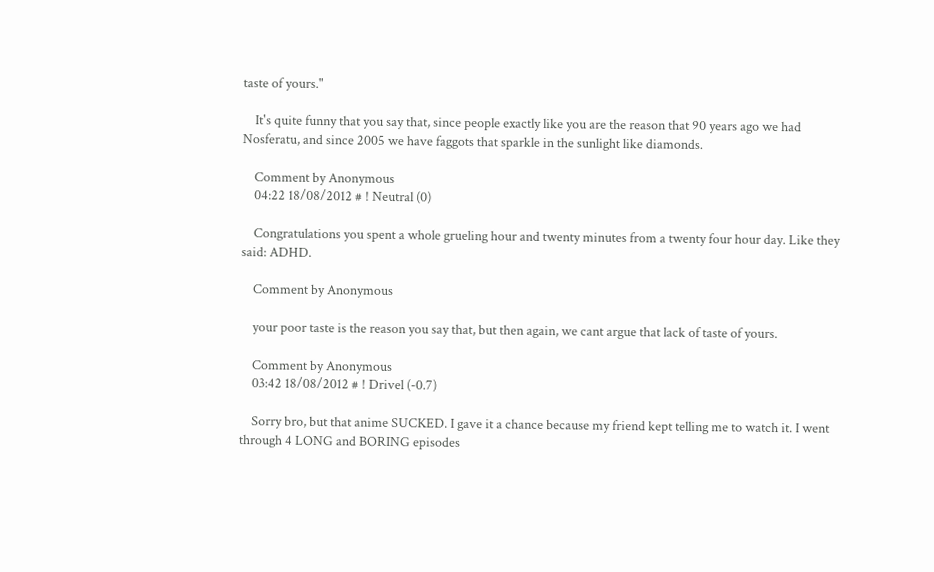taste of yours."

    It's quite funny that you say that, since people exactly like you are the reason that 90 years ago we had Nosferatu, and since 2005 we have faggots that sparkle in the sunlight like diamonds.

    Comment by Anonymous
    04:22 18/08/2012 # ! Neutral (0)

    Congratulations you spent a whole grueling hour and twenty minutes from a twenty four hour day. Like they said: ADHD.

    Comment by Anonymous

    your poor taste is the reason you say that, but then again, we cant argue that lack of taste of yours.

    Comment by Anonymous
    03:42 18/08/2012 # ! Drivel (-0.7)

    Sorry bro, but that anime SUCKED. I gave it a chance because my friend kept telling me to watch it. I went through 4 LONG and BORING episodes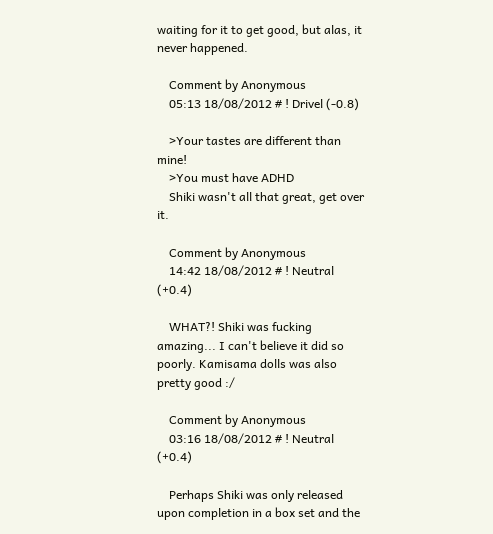waiting for it to get good, but alas, it never happened.

    Comment by Anonymous
    05:13 18/08/2012 # ! Drivel (-0.8)

    >Your tastes are different than mine!
    >You must have ADHD
    Shiki wasn't all that great, get over it.

    Comment by Anonymous
    14:42 18/08/2012 # ! Neutral (+0.4)

    WHAT?! Shiki was fucking amazing... I can't believe it did so poorly. Kamisama dolls was also pretty good :/

    Comment by Anonymous
    03:16 18/08/2012 # ! Neutral (+0.4)

    Perhaps Shiki was only released upon completion in a box set and the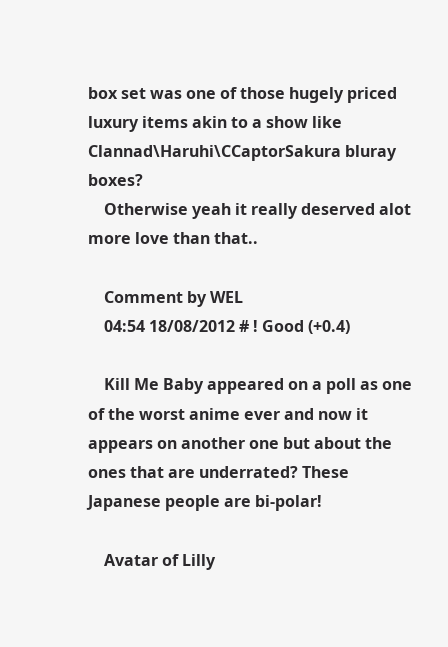box set was one of those hugely priced luxury items akin to a show like Clannad\Haruhi\CCaptorSakura bluray boxes?
    Otherwise yeah it really deserved alot more love than that..

    Comment by WEL
    04:54 18/08/2012 # ! Good (+0.4)

    Kill Me Baby appeared on a poll as one of the worst anime ever and now it appears on another one but about the ones that are underrated? These Japanese people are bi-polar!

    Avatar of Lilly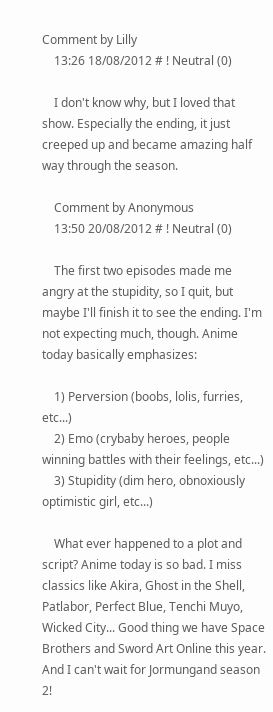Comment by Lilly
    13:26 18/08/2012 # ! Neutral (0)

    I don't know why, but I loved that show. Especially the ending, it just creeped up and became amazing half way through the season.

    Comment by Anonymous
    13:50 20/08/2012 # ! Neutral (0)

    The first two episodes made me angry at the stupidity, so I quit, but maybe I'll finish it to see the ending. I'm not expecting much, though. Anime today basically emphasizes:

    1) Perversion (boobs, lolis, furries, etc...)
    2) Emo (crybaby heroes, people winning battles with their feelings, etc...)
    3) Stupidity (dim hero, obnoxiously optimistic girl, etc...)

    What ever happened to a plot and script? Anime today is so bad. I miss classics like Akira, Ghost in the Shell, Patlabor, Perfect Blue, Tenchi Muyo, Wicked City... Good thing we have Space Brothers and Sword Art Online this year. And I can't wait for Jormungand season 2!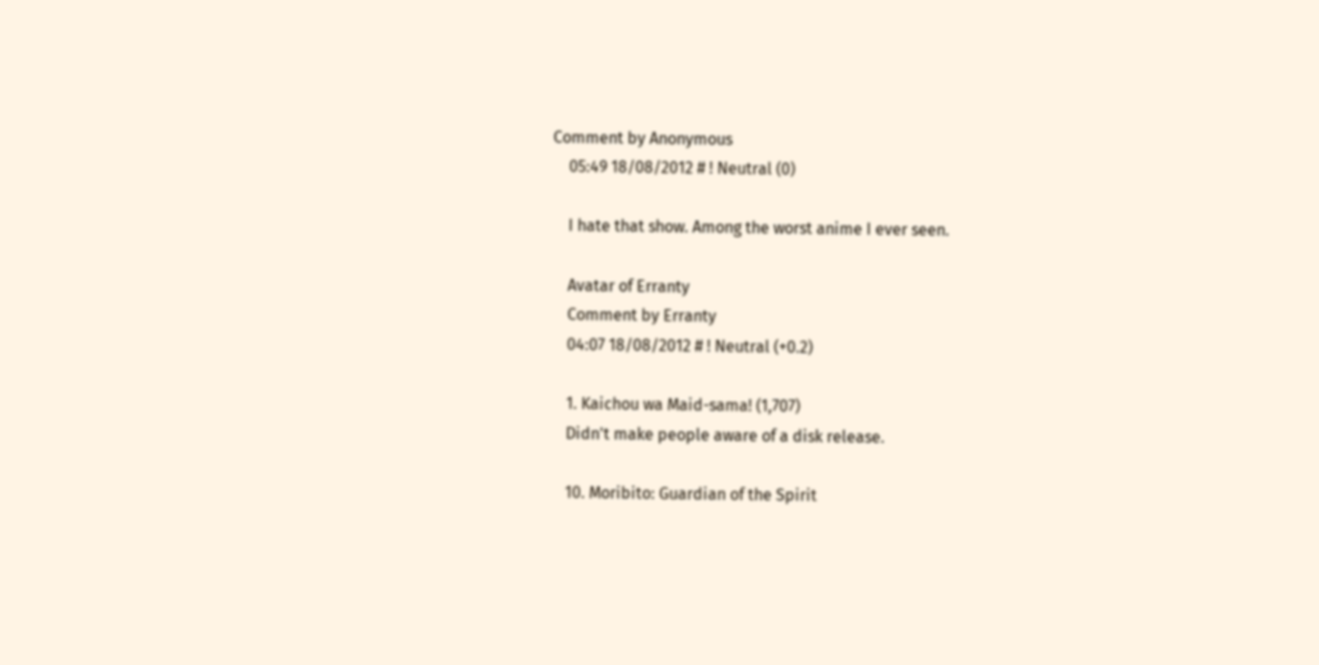Comment by Anonymous
    05:49 18/08/2012 # ! Neutral (0)

    I hate that show. Among the worst anime I ever seen.

    Avatar of Erranty
    Comment by Erranty
    04:07 18/08/2012 # ! Neutral (+0.2)

    1. Kaichou wa Maid-sama! (1,707)
    Didn't make people aware of a disk release.

    10. Moribito: Guardian of the Spirit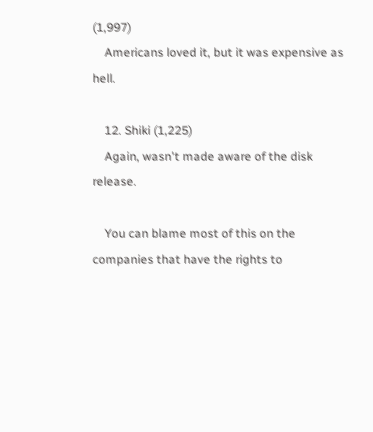(1,997)
    Americans loved it, but it was expensive as hell.

    12. Shiki (1,225)
    Again, wasn't made aware of the disk release.

    You can blame most of this on the companies that have the rights to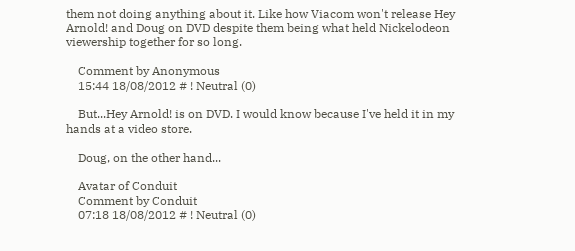them not doing anything about it. Like how Viacom won't release Hey Arnold! and Doug on DVD despite them being what held Nickelodeon viewership together for so long.

    Comment by Anonymous
    15:44 18/08/2012 # ! Neutral (0)

    But...Hey Arnold! is on DVD. I would know because I've held it in my hands at a video store.

    Doug, on the other hand...

    Avatar of Conduit
    Comment by Conduit
    07:18 18/08/2012 # ! Neutral (0)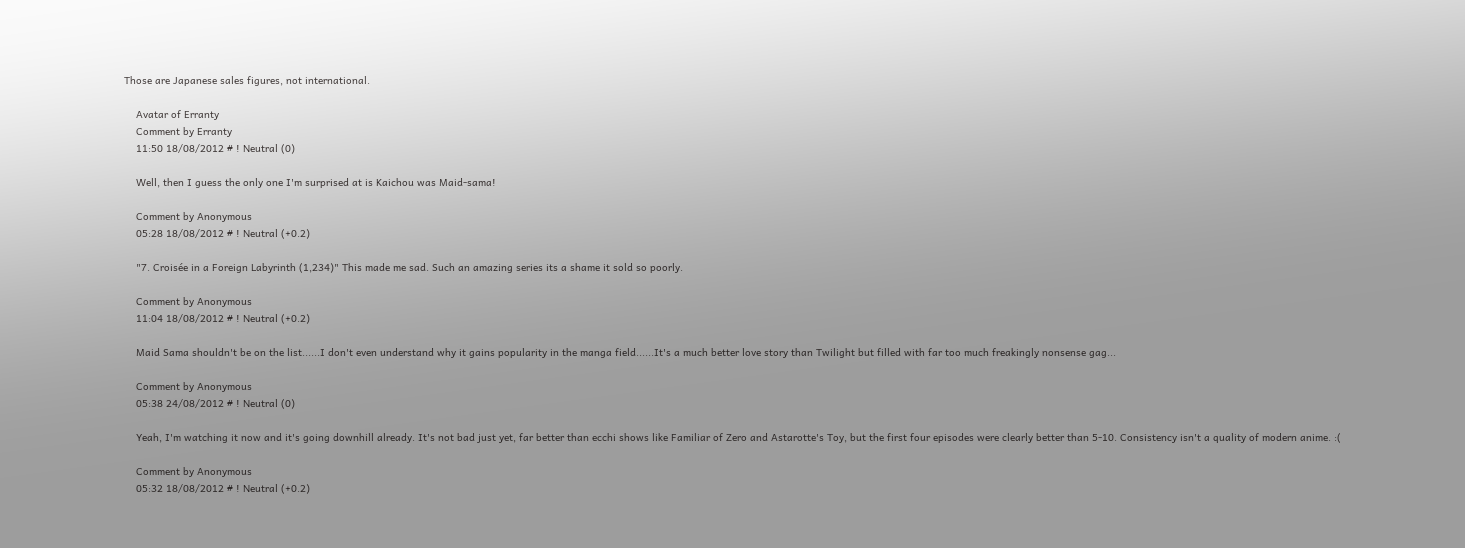Those are Japanese sales figures, not international.

    Avatar of Erranty
    Comment by Erranty
    11:50 18/08/2012 # ! Neutral (0)

    Well, then I guess the only one I'm surprised at is Kaichou was Maid-sama!

    Comment by Anonymous
    05:28 18/08/2012 # ! Neutral (+0.2)

    "7. Croisée in a Foreign Labyrinth (1,234)" This made me sad. Such an amazing series its a shame it sold so poorly.

    Comment by Anonymous
    11:04 18/08/2012 # ! Neutral (+0.2)

    Maid Sama shouldn't be on the list......I don't even understand why it gains popularity in the manga field......It's a much better love story than Twilight but filled with far too much freakingly nonsense gag...

    Comment by Anonymous
    05:38 24/08/2012 # ! Neutral (0)

    Yeah, I'm watching it now and it's going downhill already. It's not bad just yet, far better than ecchi shows like Familiar of Zero and Astarotte's Toy, but the first four episodes were clearly better than 5-10. Consistency isn't a quality of modern anime. :(

    Comment by Anonymous
    05:32 18/08/2012 # ! Neutral (+0.2)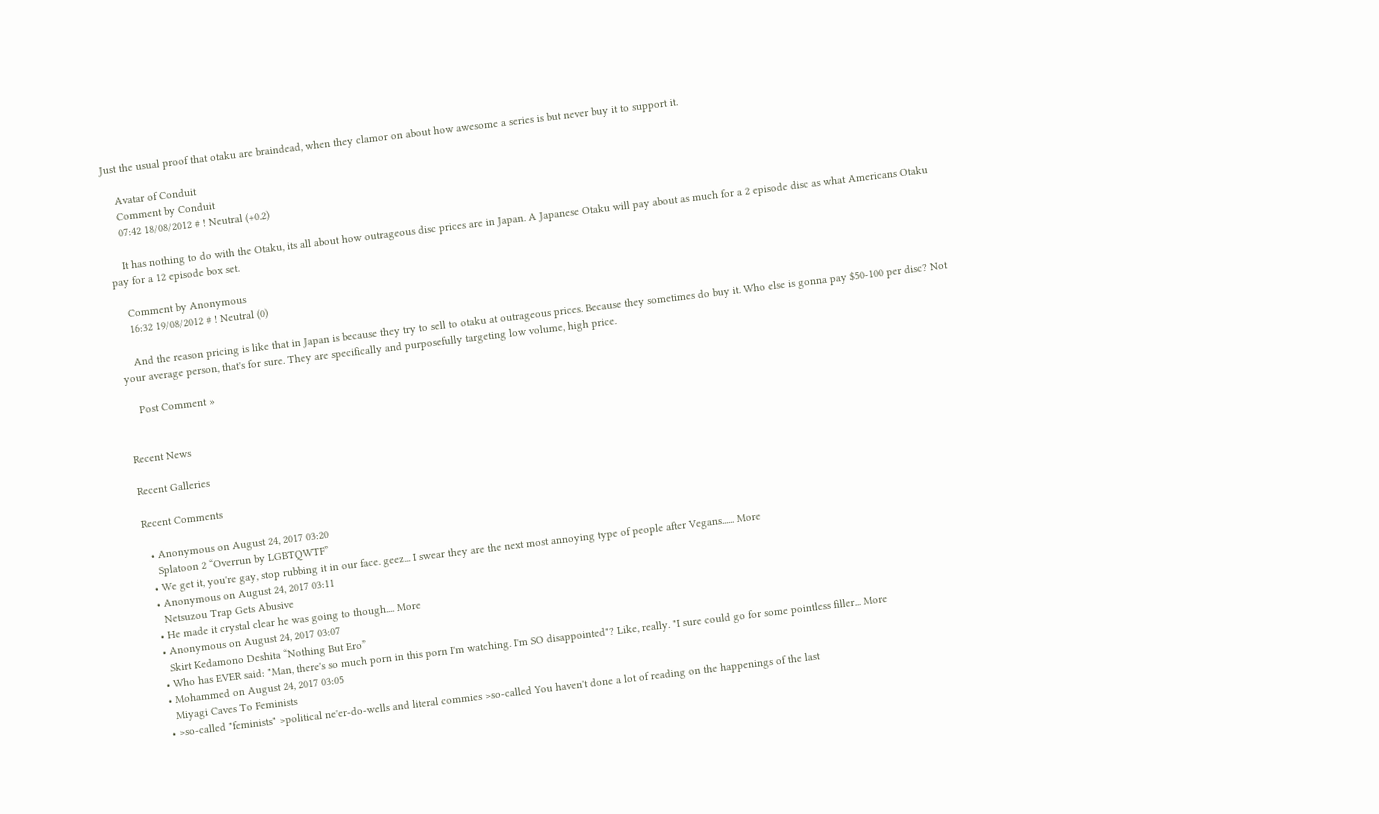Just the usual proof that otaku are braindead, when they clamor on about how awesome a series is but never buy it to support it.

    Avatar of Conduit
    Comment by Conduit
    07:42 18/08/2012 # ! Neutral (+0.2)

    It has nothing to do with the Otaku, its all about how outrageous disc prices are in Japan. A Japanese Otaku will pay about as much for a 2 episode disc as what Americans Otaku pay for a 12 episode box set.

    Comment by Anonymous
    16:32 19/08/2012 # ! Neutral (0)

    And the reason pricing is like that in Japan is because they try to sell to otaku at outrageous prices. Because they sometimes do buy it. Who else is gonna pay $50-100 per disc? Not your average person, that's for sure. They are specifically and purposefully targeting low volume, high price.

    Post Comment »


Recent News

Recent Galleries

Recent Comments

  • Anonymous on August 24, 2017 03:20
    Splatoon 2 “Overrun by LGBTQWTF”
  • We get it, you're gay, stop rubbing it in our face. geez... I swear they are the next most annoying type of people after Vegans...... More
  • Anonymous on August 24, 2017 03:11
    Netsuzou Trap Gets Abusive
  • He made it crystal clear he was going to though.... More
  • Anonymous on August 24, 2017 03:07
    Skirt Kedamono Deshita “Nothing But Ero”
  • Who has EVER said: "Man, there's so much porn in this porn I'm watching. I'm SO disappointed"? Like, really. "I sure could go for some pointless filler... More
  • Mohammed on August 24, 2017 03:05
    Miyagi Caves To Feminists
  • >so-called "feminists" >political ne'er-do-wells and literal commies >so-called You haven't done a lot of reading on the happenings of the last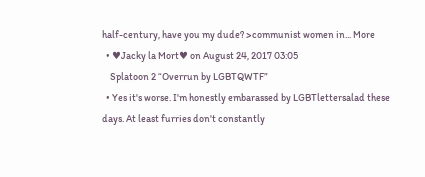half-century, have you my dude? >communist women in... More
  • ♥Jacky la Mort♥ on August 24, 2017 03:05
    Splatoon 2 “Overrun by LGBTQWTF”
  • Yes it's worse. I'm honestly embarassed by LGBTlettersalad these days. At least furries don't constantly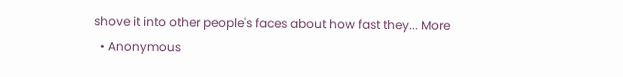shove it into other people's faces about how fast they... More
  • Anonymous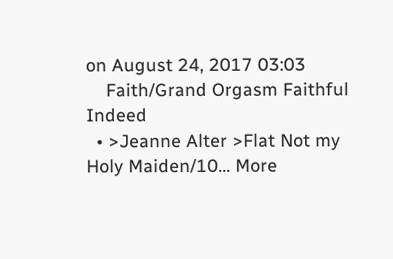on August 24, 2017 03:03
    Faith/Grand Orgasm Faithful Indeed
  • >Jeanne Alter >Flat Not my Holy Maiden/10... More